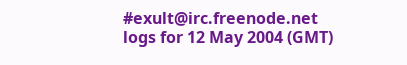#exult@irc.freenode.net logs for 12 May 2004 (GMT)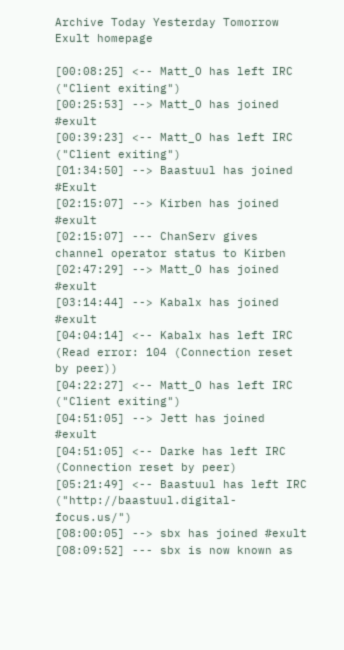Archive Today Yesterday Tomorrow
Exult homepage

[00:08:25] <-- Matt_O has left IRC ("Client exiting")
[00:25:53] --> Matt_O has joined #exult
[00:39:23] <-- Matt_O has left IRC ("Client exiting")
[01:34:50] --> Baastuul has joined #Exult
[02:15:07] --> Kirben has joined #exult
[02:15:07] --- ChanServ gives channel operator status to Kirben
[02:47:29] --> Matt_O has joined #exult
[03:14:44] --> Kabalx has joined #exult
[04:04:14] <-- Kabalx has left IRC (Read error: 104 (Connection reset by peer))
[04:22:27] <-- Matt_O has left IRC ("Client exiting")
[04:51:05] --> Jett has joined #exult
[04:51:05] <-- Darke has left IRC (Connection reset by peer)
[05:21:49] <-- Baastuul has left IRC ("http://baastuul.digital-focus.us/")
[08:00:05] --> sbx has joined #exult
[08:09:52] --- sbx is now known as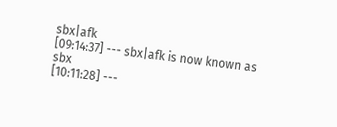sbx|afk
[09:14:37] --- sbx|afk is now known as sbx
[10:11:28] ---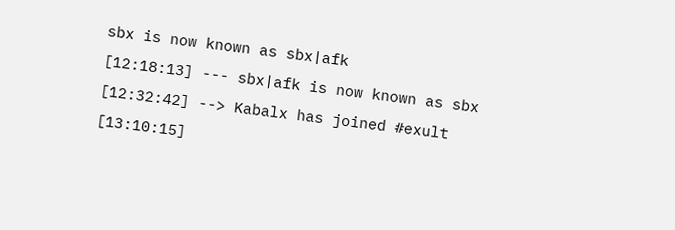sbx is now known as sbx|afk
[12:18:13] --- sbx|afk is now known as sbx
[12:32:42] --> Kabalx has joined #exult
[13:10:15]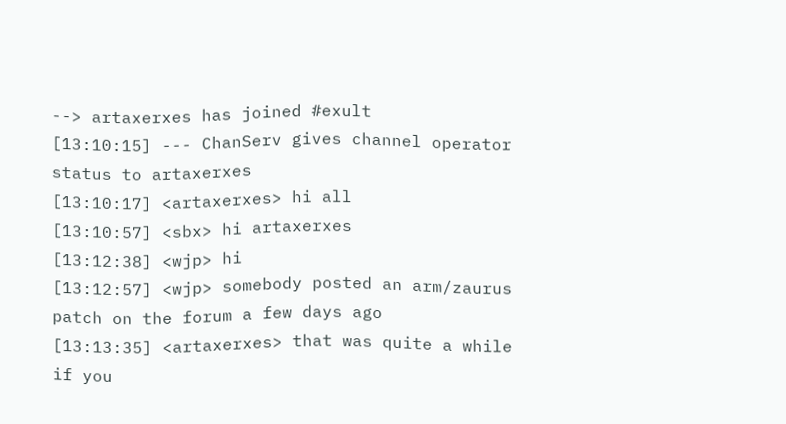--> artaxerxes has joined #exult
[13:10:15] --- ChanServ gives channel operator status to artaxerxes
[13:10:17] <artaxerxes> hi all
[13:10:57] <sbx> hi artaxerxes
[13:12:38] <wjp> hi
[13:12:57] <wjp> somebody posted an arm/zaurus patch on the forum a few days ago
[13:13:35] <artaxerxes> that was quite a while if you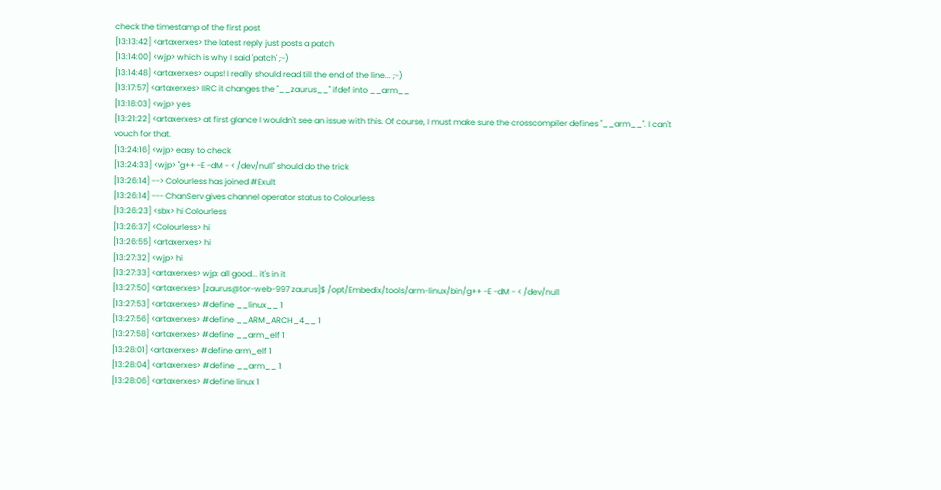check the timestamp of the first post
[13:13:42] <artaxerxes> the latest reply just posts a patch
[13:14:00] <wjp> which is why I said 'patch' ;-)
[13:14:48] <artaxerxes> oups! I really should read till the end of the line... ;-)
[13:17:57] <artaxerxes> IIRC it changes the "__zaurus__" ifdef into __arm__
[13:18:03] <wjp> yes
[13:21:22] <artaxerxes> at first glance I wouldn't see an issue with this. Of course, I must make sure the crosscompiler defines "__arm__". I can't vouch for that.
[13:24:16] <wjp> easy to check
[13:24:33] <wjp> "g++ -E -dM - < /dev/null" should do the trick
[13:26:14] --> Colourless has joined #Exult
[13:26:14] --- ChanServ gives channel operator status to Colourless
[13:26:23] <sbx> hi Colourless
[13:26:37] <Colourless> hi
[13:26:55] <artaxerxes> hi
[13:27:32] <wjp> hi
[13:27:33] <artaxerxes> wjp: all good... it's in it
[13:27:50] <artaxerxes> [zaurus@tor-web-997 zaurus]$ /opt/Embedix/tools/arm-linux/bin/g++ -E -dM - < /dev/null
[13:27:53] <artaxerxes> #define __linux__ 1
[13:27:56] <artaxerxes> #define __ARM_ARCH_4__ 1
[13:27:58] <artaxerxes> #define __arm_elf 1
[13:28:01] <artaxerxes> #define arm_elf 1
[13:28:04] <artaxerxes> #define __arm__ 1
[13:28:06] <artaxerxes> #define linux 1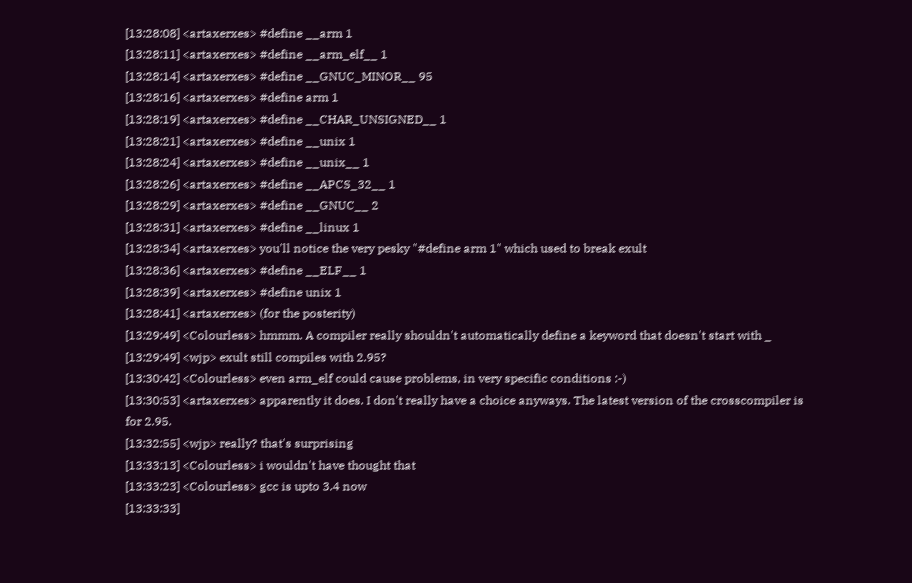[13:28:08] <artaxerxes> #define __arm 1
[13:28:11] <artaxerxes> #define __arm_elf__ 1
[13:28:14] <artaxerxes> #define __GNUC_MINOR__ 95
[13:28:16] <artaxerxes> #define arm 1
[13:28:19] <artaxerxes> #define __CHAR_UNSIGNED__ 1
[13:28:21] <artaxerxes> #define __unix 1
[13:28:24] <artaxerxes> #define __unix__ 1
[13:28:26] <artaxerxes> #define __APCS_32__ 1
[13:28:29] <artaxerxes> #define __GNUC__ 2
[13:28:31] <artaxerxes> #define __linux 1
[13:28:34] <artaxerxes> you'll notice the very pesky "#define arm 1" which used to break exult
[13:28:36] <artaxerxes> #define __ELF__ 1
[13:28:39] <artaxerxes> #define unix 1
[13:28:41] <artaxerxes> (for the posterity)
[13:29:49] <Colourless> hmmm. A compiler really shouldn't automatically define a keyword that doesn't start with _
[13:29:49] <wjp> exult still compiles with 2.95?
[13:30:42] <Colourless> even arm_elf could cause problems, in very specific conditions :-)
[13:30:53] <artaxerxes> apparently it does. I don't really have a choice anyways. The latest version of the crosscompiler is for 2.95.
[13:32:55] <wjp> really? that's surprising
[13:33:13] <Colourless> i wouldn't have thought that
[13:33:23] <Colourless> gcc is upto 3.4 now
[13:33:33]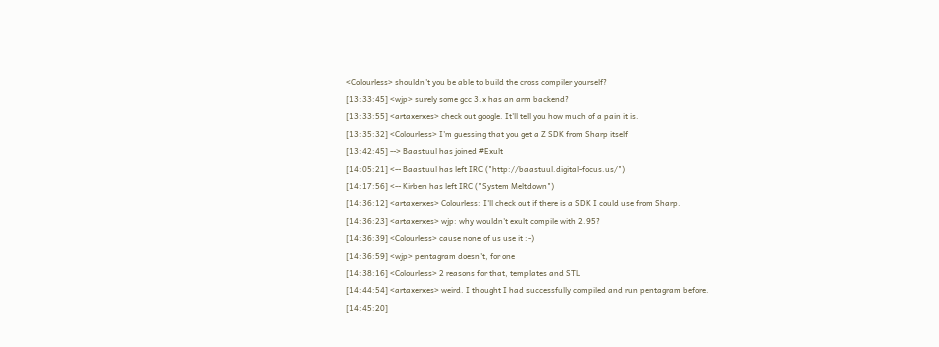<Colourless> shouldn't you be able to build the cross compiler yourself?
[13:33:45] <wjp> surely some gcc 3.x has an arm backend?
[13:33:55] <artaxerxes> check out google. It'll tell you how much of a pain it is.
[13:35:32] <Colourless> I'm guessing that you get a Z SDK from Sharp itself
[13:42:45] --> Baastuul has joined #Exult
[14:05:21] <-- Baastuul has left IRC ("http://baastuul.digital-focus.us/")
[14:17:56] <-- Kirben has left IRC ("System Meltdown")
[14:36:12] <artaxerxes> Colourless: I'll check out if there is a SDK I could use from Sharp.
[14:36:23] <artaxerxes> wjp: why wouldn't exult compile with 2.95?
[14:36:39] <Colourless> cause none of us use it :-)
[14:36:59] <wjp> pentagram doesn't, for one
[14:38:16] <Colourless> 2 reasons for that, templates and STL
[14:44:54] <artaxerxes> weird. I thought I had successfully compiled and run pentagram before.
[14:45:20]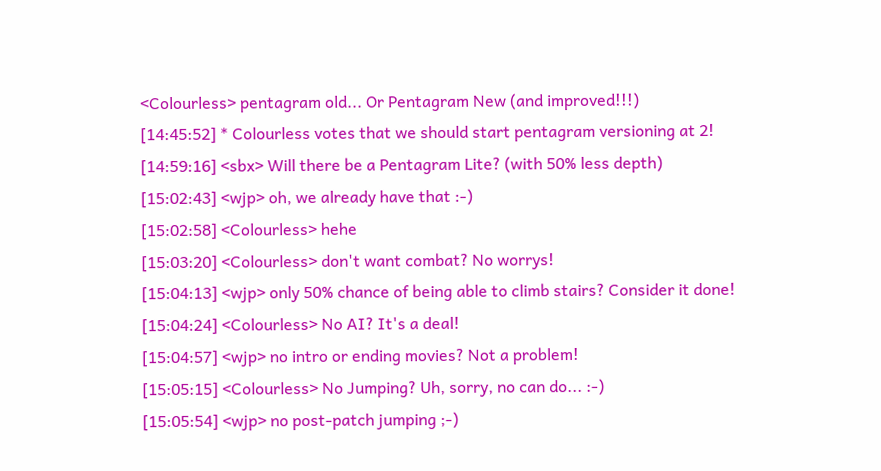<Colourless> pentagram old... Or Pentagram New (and improved!!!)
[14:45:52] * Colourless votes that we should start pentagram versioning at 2!
[14:59:16] <sbx> Will there be a Pentagram Lite? (with 50% less depth)
[15:02:43] <wjp> oh, we already have that :-)
[15:02:58] <Colourless> hehe
[15:03:20] <Colourless> don't want combat? No worrys!
[15:04:13] <wjp> only 50% chance of being able to climb stairs? Consider it done!
[15:04:24] <Colourless> No AI? It's a deal!
[15:04:57] <wjp> no intro or ending movies? Not a problem!
[15:05:15] <Colourless> No Jumping? Uh, sorry, no can do... :-)
[15:05:54] <wjp> no post-patch jumping ;-)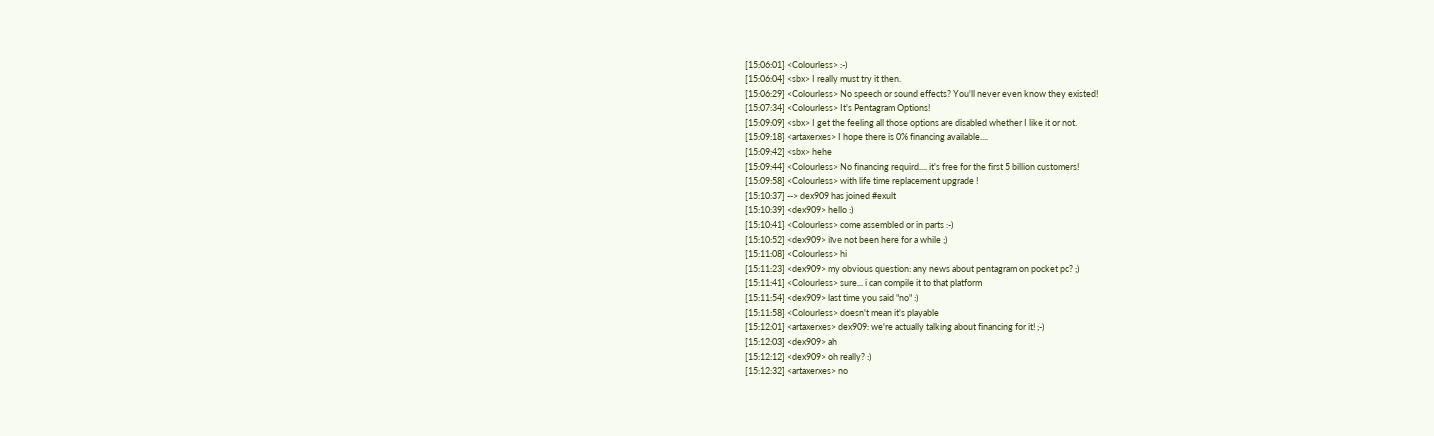[15:06:01] <Colourless> :-)
[15:06:04] <sbx> I really must try it then.
[15:06:29] <Colourless> No speech or sound effects? You'll never even know they existed!
[15:07:34] <Colourless> It's Pentagram Options!
[15:09:09] <sbx> I get the feeling all those options are disabled whether I like it or not.
[15:09:18] <artaxerxes> I hope there is 0% financing available....
[15:09:42] <sbx> hehe
[15:09:44] <Colourless> No financing requird.... it's free for the first 5 billion customers!
[15:09:58] <Colourless> with life time replacement upgrade !
[15:10:37] --> dex909 has joined #exult
[15:10:39] <dex909> hello :)
[15:10:41] <Colourless> come assembled or in parts :-)
[15:10:52] <dex909> iīve not been here for a while ;)
[15:11:08] <Colourless> hi
[15:11:23] <dex909> my obvious question: any news about pentagram on pocket pc? ;)
[15:11:41] <Colourless> sure... i can compile it to that platform
[15:11:54] <dex909> last time you said "no" :)
[15:11:58] <Colourless> doesn't mean it's playable
[15:12:01] <artaxerxes> dex909: we're actually talking about financing for it! ;-)
[15:12:03] <dex909> ah
[15:12:12] <dex909> oh really? :)
[15:12:32] <artaxerxes> no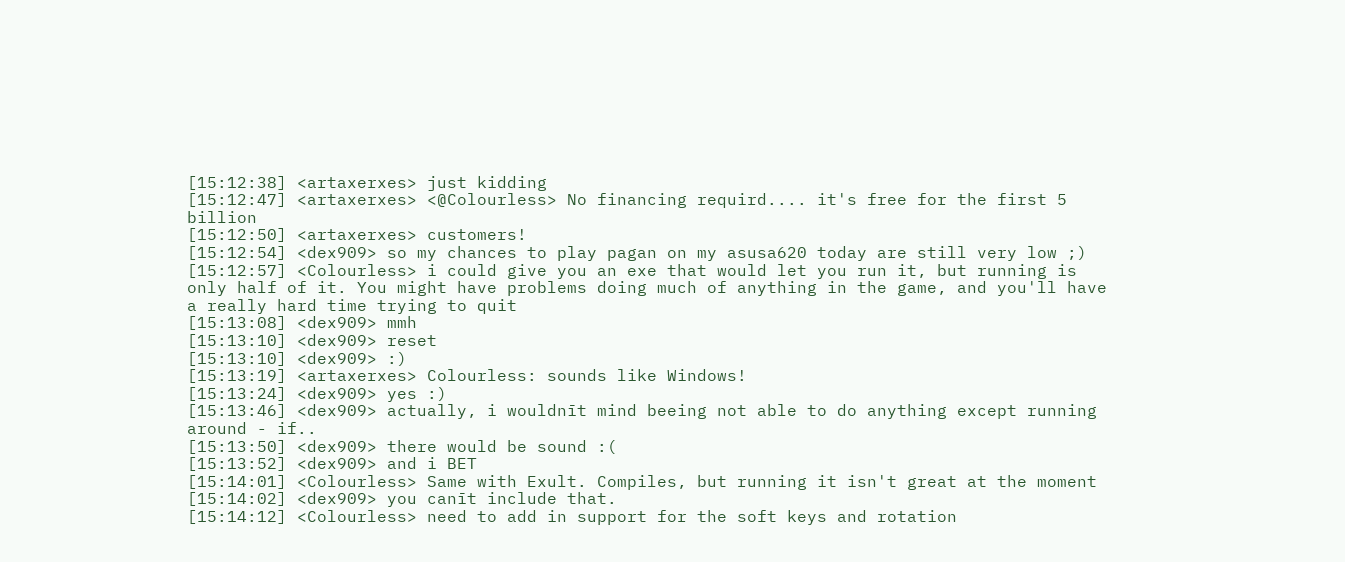[15:12:38] <artaxerxes> just kidding
[15:12:47] <artaxerxes> <@Colourless> No financing requird.... it's free for the first 5 billion
[15:12:50] <artaxerxes> customers!
[15:12:54] <dex909> so my chances to play pagan on my asusa620 today are still very low ;)
[15:12:57] <Colourless> i could give you an exe that would let you run it, but running is only half of it. You might have problems doing much of anything in the game, and you'll have a really hard time trying to quit
[15:13:08] <dex909> mmh
[15:13:10] <dex909> reset
[15:13:10] <dex909> :)
[15:13:19] <artaxerxes> Colourless: sounds like Windows!
[15:13:24] <dex909> yes :)
[15:13:46] <dex909> actually, i wouldnīt mind beeing not able to do anything except running around - if..
[15:13:50] <dex909> there would be sound :(
[15:13:52] <dex909> and i BET
[15:14:01] <Colourless> Same with Exult. Compiles, but running it isn't great at the moment
[15:14:02] <dex909> you canīt include that.
[15:14:12] <Colourless> need to add in support for the soft keys and rotation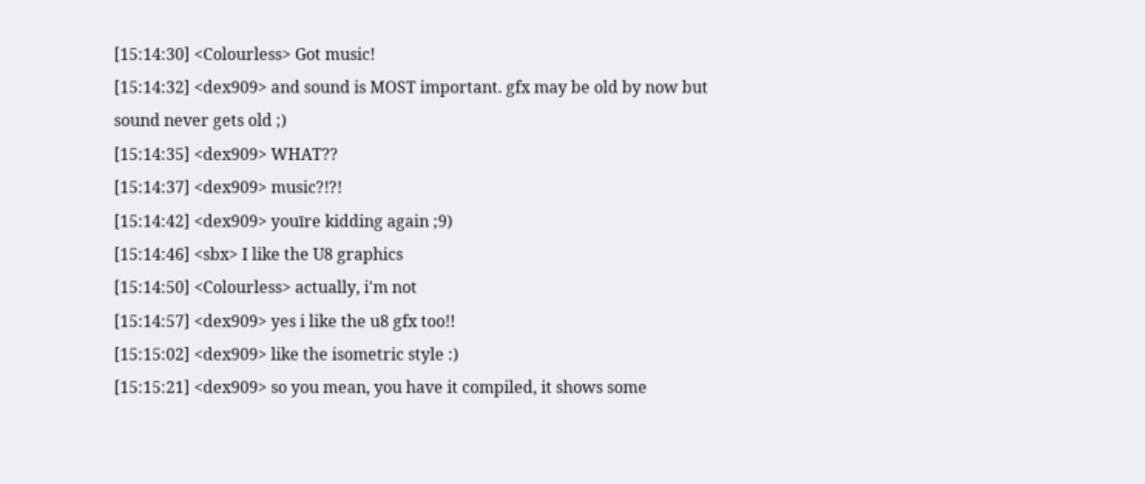[15:14:30] <Colourless> Got music!
[15:14:32] <dex909> and sound is MOST important. gfx may be old by now but sound never gets old ;)
[15:14:35] <dex909> WHAT??
[15:14:37] <dex909> music?!?!
[15:14:42] <dex909> youīre kidding again ;9)
[15:14:46] <sbx> I like the U8 graphics
[15:14:50] <Colourless> actually, i'm not
[15:14:57] <dex909> yes i like the u8 gfx too!!
[15:15:02] <dex909> like the isometric style :)
[15:15:21] <dex909> so you mean, you have it compiled, it shows some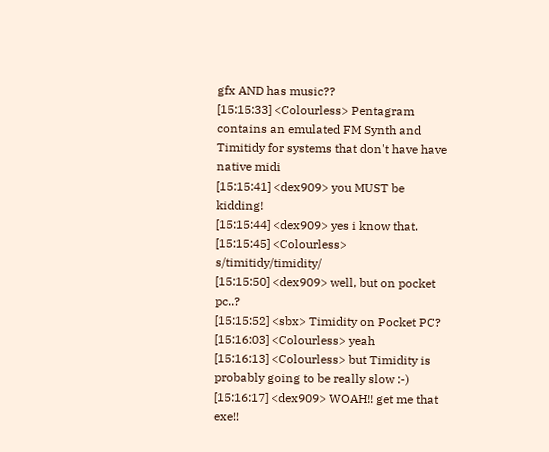gfx AND has music??
[15:15:33] <Colourless> Pentagram contains an emulated FM Synth and Timitidy for systems that don't have have native midi
[15:15:41] <dex909> you MUST be kidding!
[15:15:44] <dex909> yes i know that.
[15:15:45] <Colourless> s/timitidy/timidity/
[15:15:50] <dex909> well, but on pocket pc..?
[15:15:52] <sbx> Timidity on Pocket PC?
[15:16:03] <Colourless> yeah
[15:16:13] <Colourless> but Timidity is probably going to be really slow :-)
[15:16:17] <dex909> WOAH!! get me that exe!!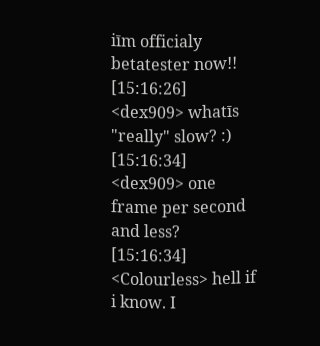iīm officialy betatester now!!
[15:16:26] <dex909> whatīs "really" slow? :)
[15:16:34] <dex909> one frame per second and less?
[15:16:34] <Colourless> hell if i know. I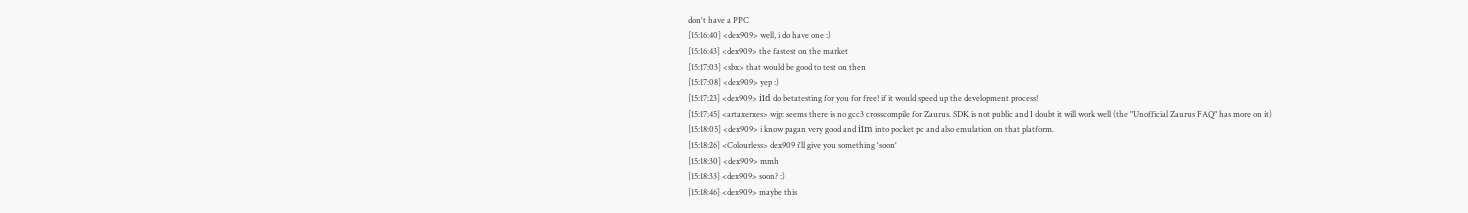don't have a PPC
[15:16:40] <dex909> well, i do have one :)
[15:16:43] <dex909> the fastest on the market
[15:17:03] <sbx> that would be good to test on then
[15:17:08] <dex909> yep :)
[15:17:23] <dex909> iīd do betatesting for you for free! if it would speed up the development process!
[15:17:45] <artaxerxes> wjp: seems there is no gcc3 crosscompile for Zaurus. SDK is not public and I doubt it will work well (the "Unofficial Zaurus FAQ" has more on it)
[15:18:05] <dex909> i know pagan very good and iīm into pocket pc and also emulation on that platform.
[15:18:26] <Colourless> dex909 i'll give you something 'soon'
[15:18:30] <dex909> mmh
[15:18:33] <dex909> soon? :)
[15:18:46] <dex909> maybe this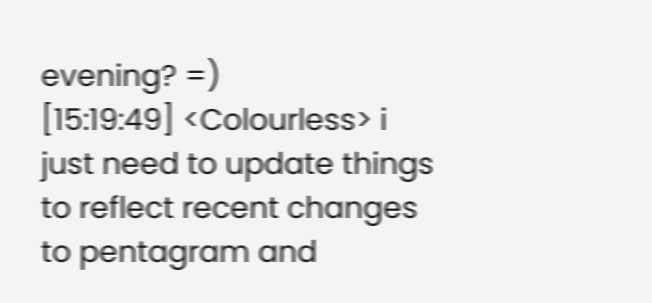evening? =)
[15:19:49] <Colourless> i just need to update things to reflect recent changes to pentagram and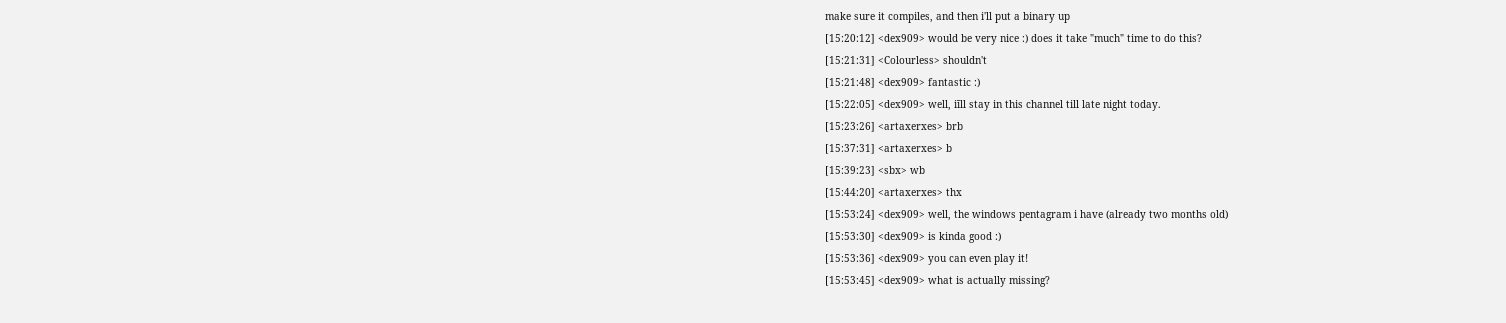make sure it compiles, and then i'll put a binary up
[15:20:12] <dex909> would be very nice :) does it take "much" time to do this?
[15:21:31] <Colourless> shouldn't
[15:21:48] <dex909> fantastic :)
[15:22:05] <dex909> well, iīll stay in this channel till late night today.
[15:23:26] <artaxerxes> brb
[15:37:31] <artaxerxes> b
[15:39:23] <sbx> wb
[15:44:20] <artaxerxes> thx
[15:53:24] <dex909> well, the windows pentagram i have (already two months old)
[15:53:30] <dex909> is kinda good :)
[15:53:36] <dex909> you can even play it!
[15:53:45] <dex909> what is actually missing?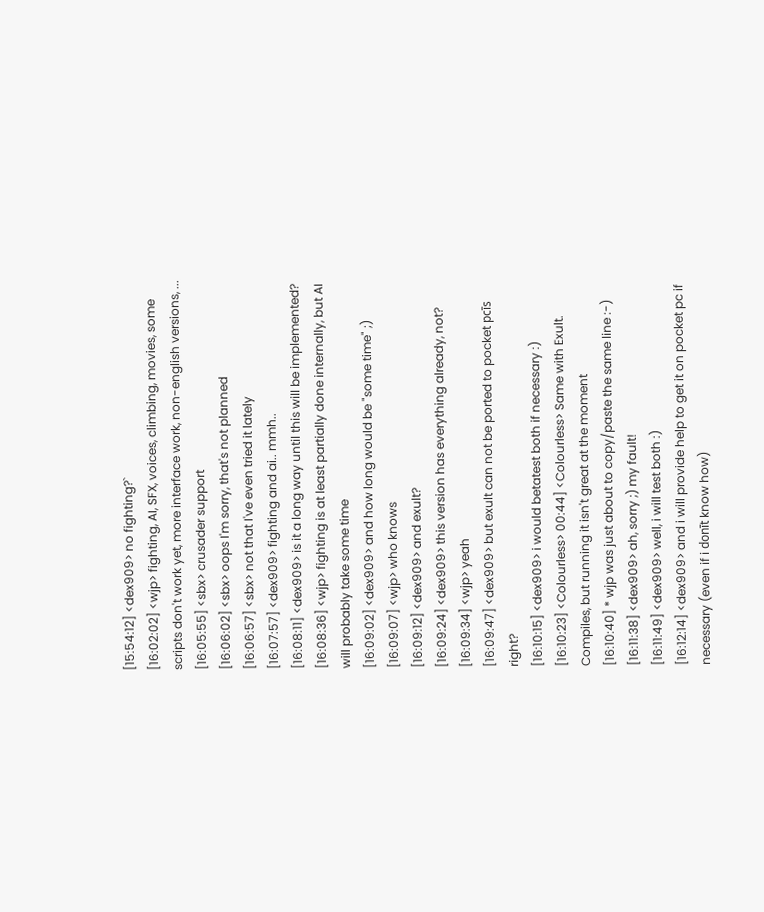[15:54:12] <dex909> no fighting?`
[16:02:02] <wjp> fighting, AI, SFX, voices, climbing, movies, some scripts don't work yet, more interface work, non-english versions, ...
[16:05:55] <sbx> crusader support
[16:06:02] <sbx> oops I'm sorry, that's not planned
[16:06:57] <sbx> not that I've even tried it lately
[16:07:57] <dex909> fighting and ai.. mmh..
[16:08:11] <dex909> is it a long way until this will be implemented?
[16:08:36] <wjp> fighting is at least partially done internally, but AI will probably take some time
[16:09:02] <dex909> and how long would be "some time" ;)
[16:09:07] <wjp> who knows
[16:09:12] <dex909> and exult?
[16:09:24] <dex909> this version has everything already, not?
[16:09:34] <wjp> yeah
[16:09:47] <dex909> but exult can not be ported to pocket pcīs right?
[16:10:15] <dex909> i would betatest both if necessary :)
[16:10:23] <Colourless> 00:44] <Colourless> Same with Exult. Compiles, but running it isn't great at the moment
[16:10:40] * wjp was just about to copy/paste the same line :-)
[16:11:38] <dex909> ah, sorry ;) my fault!
[16:11:49] <dex909> well, i will test both :)
[16:12:14] <dex909> and i will provide help to get it on pocket pc if necessary (even if i donīt know how)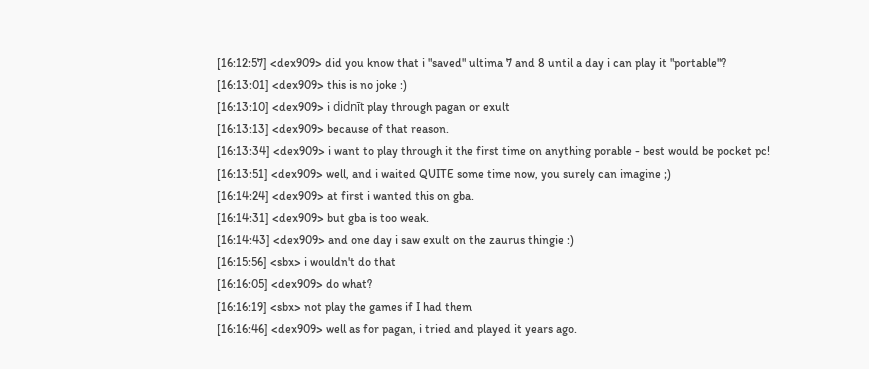[16:12:57] <dex909> did you know that i "saved" ultima 7 and 8 until a day i can play it "portable"?
[16:13:01] <dex909> this is no joke :)
[16:13:10] <dex909> i didnīt play through pagan or exult
[16:13:13] <dex909> because of that reason.
[16:13:34] <dex909> i want to play through it the first time on anything porable - best would be pocket pc!
[16:13:51] <dex909> well, and i waited QUITE some time now, you surely can imagine ;)
[16:14:24] <dex909> at first i wanted this on gba.
[16:14:31] <dex909> but gba is too weak.
[16:14:43] <dex909> and one day i saw exult on the zaurus thingie :)
[16:15:56] <sbx> i wouldn't do that
[16:16:05] <dex909> do what?
[16:16:19] <sbx> not play the games if I had them
[16:16:46] <dex909> well as for pagan, i tried and played it years ago.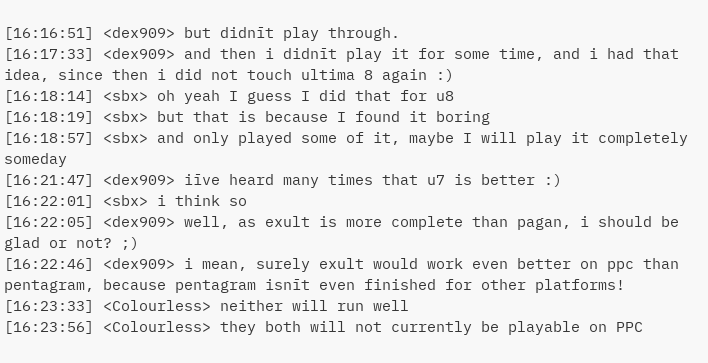[16:16:51] <dex909> but didnīt play through.
[16:17:33] <dex909> and then i didnīt play it for some time, and i had that idea, since then i did not touch ultima 8 again :)
[16:18:14] <sbx> oh yeah I guess I did that for u8
[16:18:19] <sbx> but that is because I found it boring
[16:18:57] <sbx> and only played some of it, maybe I will play it completely someday
[16:21:47] <dex909> iīve heard many times that u7 is better :)
[16:22:01] <sbx> i think so
[16:22:05] <dex909> well, as exult is more complete than pagan, i should be glad or not? ;)
[16:22:46] <dex909> i mean, surely exult would work even better on ppc than pentagram, because pentagram isnīt even finished for other platforms!
[16:23:33] <Colourless> neither will run well
[16:23:56] <Colourless> they both will not currently be playable on PPC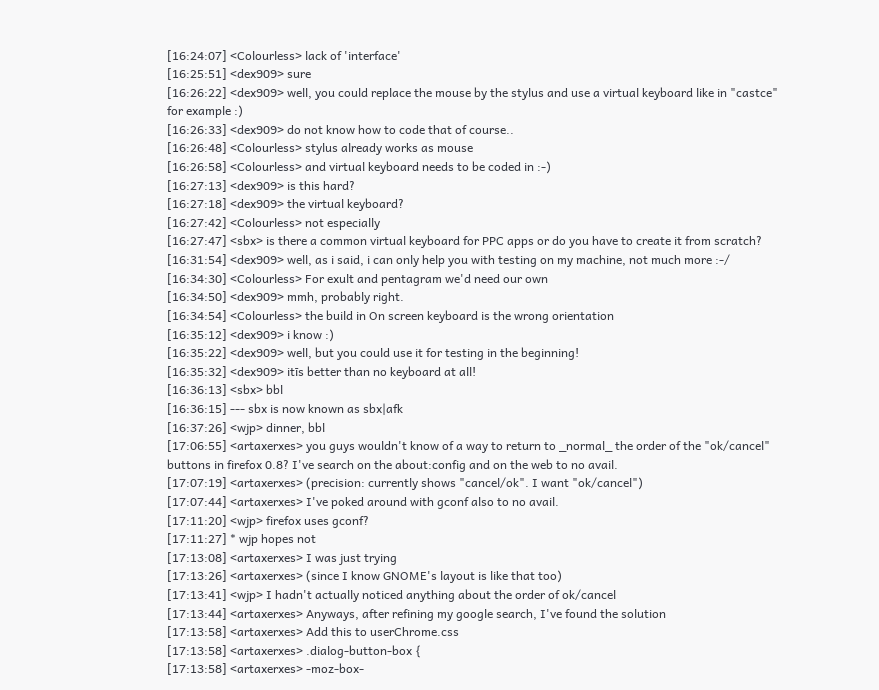[16:24:07] <Colourless> lack of 'interface'
[16:25:51] <dex909> sure
[16:26:22] <dex909> well, you could replace the mouse by the stylus and use a virtual keyboard like in "castce" for example :)
[16:26:33] <dex909> do not know how to code that of course..
[16:26:48] <Colourless> stylus already works as mouse
[16:26:58] <Colourless> and virtual keyboard needs to be coded in :-)
[16:27:13] <dex909> is this hard?
[16:27:18] <dex909> the virtual keyboard?
[16:27:42] <Colourless> not especially
[16:27:47] <sbx> is there a common virtual keyboard for PPC apps or do you have to create it from scratch?
[16:31:54] <dex909> well, as i said, i can only help you with testing on my machine, not much more :-/
[16:34:30] <Colourless> For exult and pentagram we'd need our own
[16:34:50] <dex909> mmh, probably right.
[16:34:54] <Colourless> the build in On screen keyboard is the wrong orientation
[16:35:12] <dex909> i know :)
[16:35:22] <dex909> well, but you could use it for testing in the beginning!
[16:35:32] <dex909> itīs better than no keyboard at all!
[16:36:13] <sbx> bbl
[16:36:15] --- sbx is now known as sbx|afk
[16:37:26] <wjp> dinner, bbl
[17:06:55] <artaxerxes> you guys wouldn't know of a way to return to _normal_ the order of the "ok/cancel" buttons in firefox 0.8? I've search on the about:config and on the web to no avail.
[17:07:19] <artaxerxes> (precision: currently shows "cancel/ok". I want "ok/cancel")
[17:07:44] <artaxerxes> I've poked around with gconf also to no avail.
[17:11:20] <wjp> firefox uses gconf?
[17:11:27] * wjp hopes not
[17:13:08] <artaxerxes> I was just trying
[17:13:26] <artaxerxes> (since I know GNOME's layout is like that too)
[17:13:41] <wjp> I hadn't actually noticed anything about the order of ok/cancel
[17:13:44] <artaxerxes> Anyways, after refining my google search, I've found the solution
[17:13:58] <artaxerxes> Add this to userChrome.css
[17:13:58] <artaxerxes> .dialog-button-box {
[17:13:58] <artaxerxes> -moz-box-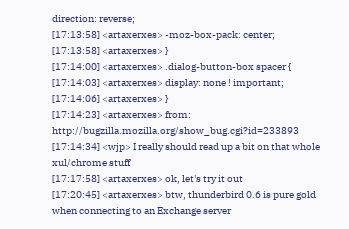direction: reverse;
[17:13:58] <artaxerxes> -moz-box-pack: center;
[17:13:58] <artaxerxes> }
[17:14:00] <artaxerxes> .dialog-button-box spacer {
[17:14:03] <artaxerxes> display: none ! important;
[17:14:06] <artaxerxes> }
[17:14:23] <artaxerxes> from: http://bugzilla.mozilla.org/show_bug.cgi?id=233893
[17:14:34] <wjp> I really should read up a bit on that whole xul/chrome stuff
[17:17:58] <artaxerxes> ok, let's try it out
[17:20:45] <artaxerxes> btw, thunderbird 0.6 is pure gold when connecting to an Exchange server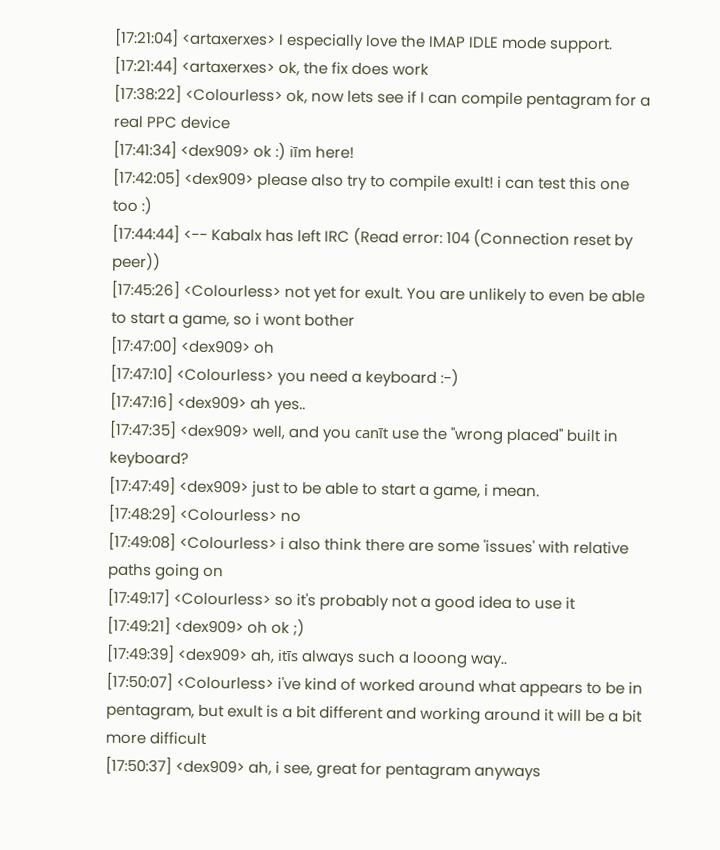[17:21:04] <artaxerxes> I especially love the IMAP IDLE mode support.
[17:21:44] <artaxerxes> ok, the fix does work
[17:38:22] <Colourless> ok, now lets see if I can compile pentagram for a real PPC device
[17:41:34] <dex909> ok :) iīm here!
[17:42:05] <dex909> please also try to compile exult! i can test this one too :)
[17:44:44] <-- Kabalx has left IRC (Read error: 104 (Connection reset by peer))
[17:45:26] <Colourless> not yet for exult. You are unlikely to even be able to start a game, so i wont bother
[17:47:00] <dex909> oh
[17:47:10] <Colourless> you need a keyboard :-)
[17:47:16] <dex909> ah yes..
[17:47:35] <dex909> well, and you canīt use the "wrong placed" built in keyboard?
[17:47:49] <dex909> just to be able to start a game, i mean.
[17:48:29] <Colourless> no
[17:49:08] <Colourless> i also think there are some 'issues' with relative paths going on
[17:49:17] <Colourless> so it's probably not a good idea to use it
[17:49:21] <dex909> oh ok ;)
[17:49:39] <dex909> ah, itīs always such a looong way..
[17:50:07] <Colourless> i've kind of worked around what appears to be in pentagram, but exult is a bit different and working around it will be a bit more difficult
[17:50:37] <dex909> ah, i see, great for pentagram anyways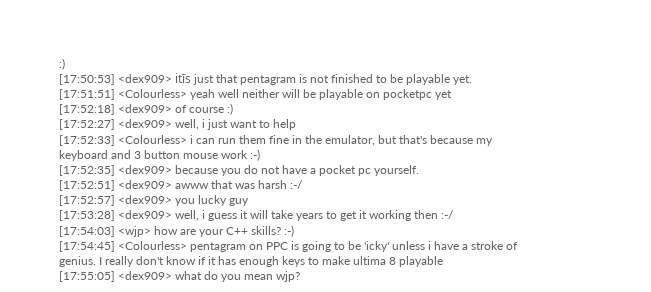:)
[17:50:53] <dex909> itīs just that pentagram is not finished to be playable yet.
[17:51:51] <Colourless> yeah well neither will be playable on pocketpc yet
[17:52:18] <dex909> of course :)
[17:52:27] <dex909> well, i just want to help
[17:52:33] <Colourless> i can run them fine in the emulator, but that's because my keyboard and 3 button mouse work :-)
[17:52:35] <dex909> because you do not have a pocket pc yourself.
[17:52:51] <dex909> awww that was harsh :-/
[17:52:57] <dex909> you lucky guy
[17:53:28] <dex909> well, i guess it will take years to get it working then :-/
[17:54:03] <wjp> how are your C++ skills? :-)
[17:54:45] <Colourless> pentagram on PPC is going to be 'icky' unless i have a stroke of genius. I really don't know if it has enough keys to make ultima 8 playable
[17:55:05] <dex909> what do you mean wjp?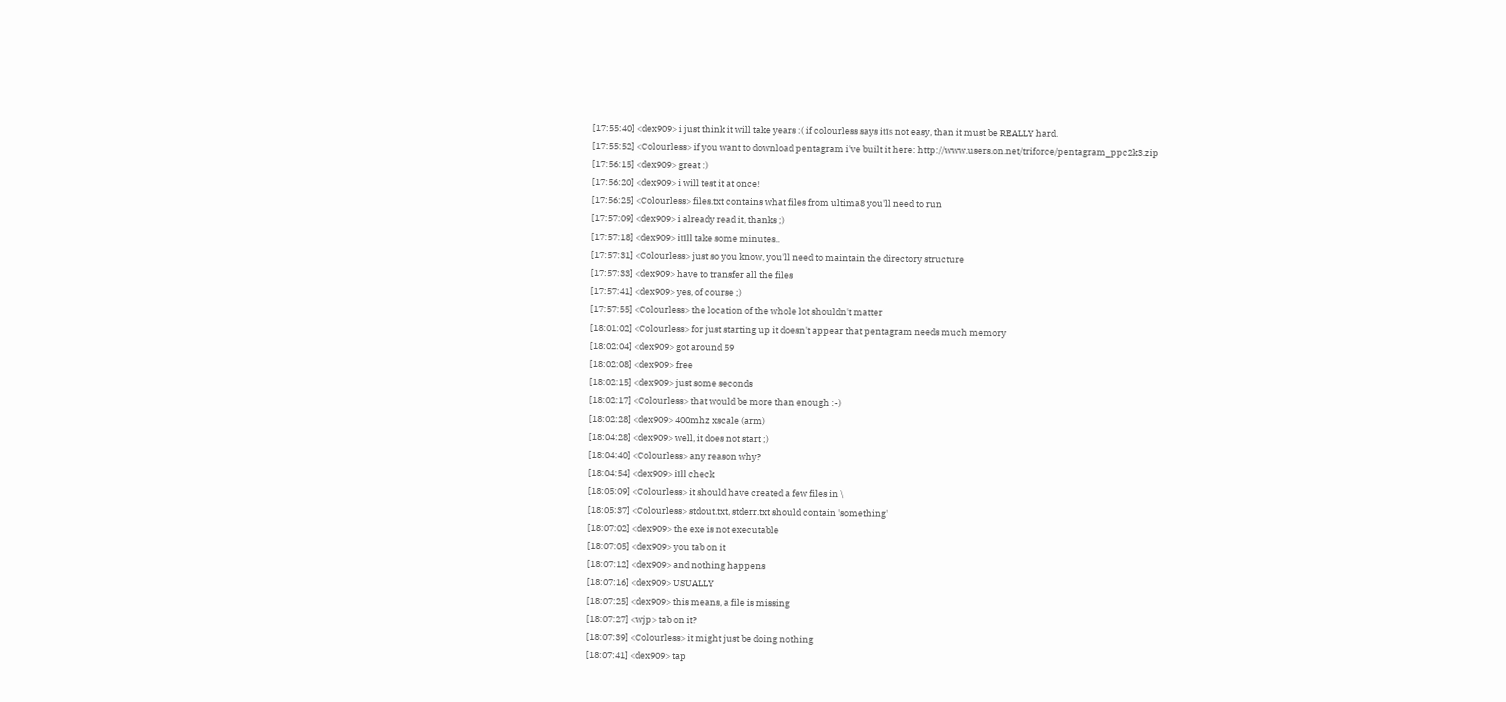[17:55:40] <dex909> i just think it will take years :( if colourless says itīs not easy, than it must be REALLY hard.
[17:55:52] <Colourless> if you want to download pentagram i've built it here: http://www.users.on.net/triforce/pentagram_ppc2k3.zip
[17:56:15] <dex909> great :)
[17:56:20] <dex909> i will test it at once!
[17:56:25] <Colourless> files.txt contains what files from ultima8 you'll need to run
[17:57:09] <dex909> i already read it, thanks ;)
[17:57:18] <dex909> itīll take some minutes..
[17:57:31] <Colourless> just so you know, you'll need to maintain the directory structure
[17:57:33] <dex909> have to transfer all the files
[17:57:41] <dex909> yes, of course ;)
[17:57:55] <Colourless> the location of the whole lot shouldn't matter
[18:01:02] <Colourless> for just starting up it doesn't appear that pentagram needs much memory
[18:02:04] <dex909> got around 59
[18:02:08] <dex909> free
[18:02:15] <dex909> just some seconds
[18:02:17] <Colourless> that would be more than enough :-)
[18:02:28] <dex909> 400mhz xscale (arm)
[18:04:28] <dex909> well, it does not start ;)
[18:04:40] <Colourless> any reason why?
[18:04:54] <dex909> iīll check
[18:05:09] <Colourless> it should have created a few files in \
[18:05:37] <Colourless> stdout.txt, stderr.txt should contain 'something'
[18:07:02] <dex909> the exe is not executable
[18:07:05] <dex909> you tab on it
[18:07:12] <dex909> and nothing happens
[18:07:16] <dex909> USUALLY
[18:07:25] <dex909> this means, a file is missing
[18:07:27] <wjp> tab on it?
[18:07:39] <Colourless> it might just be doing nothing
[18:07:41] <dex909> tap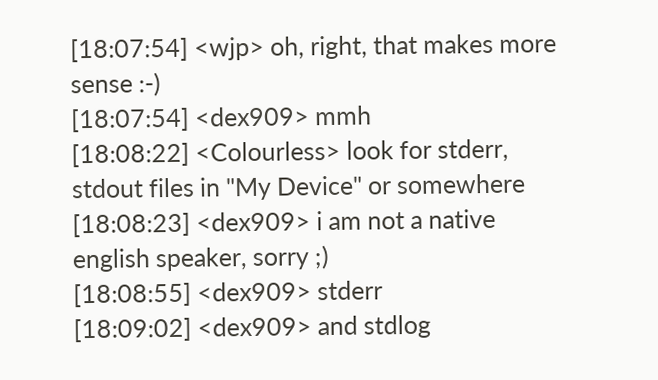[18:07:54] <wjp> oh, right, that makes more sense :-)
[18:07:54] <dex909> mmh
[18:08:22] <Colourless> look for stderr, stdout files in "My Device" or somewhere
[18:08:23] <dex909> i am not a native english speaker, sorry ;)
[18:08:55] <dex909> stderr
[18:09:02] <dex909> and stdlog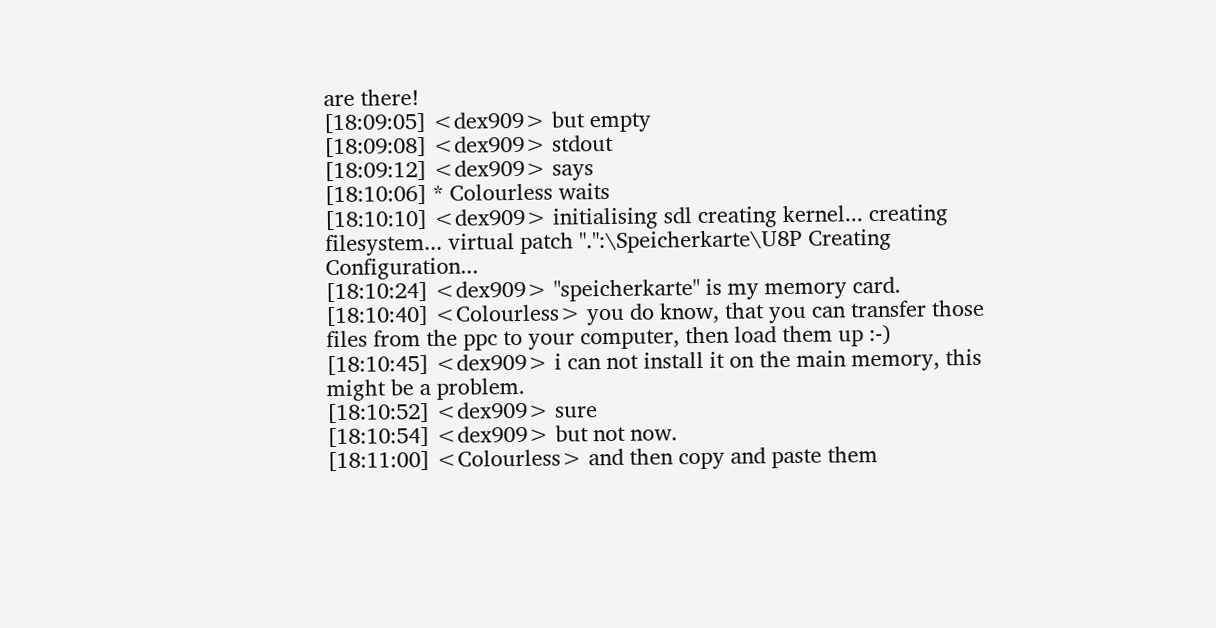are there!
[18:09:05] <dex909> but empty
[18:09:08] <dex909> stdout
[18:09:12] <dex909> says
[18:10:06] * Colourless waits
[18:10:10] <dex909> initialising sdl creating kernel... creating filesystem... virtual patch ".":\Speicherkarte\U8P Creating Configuration...
[18:10:24] <dex909> "speicherkarte" is my memory card.
[18:10:40] <Colourless> you do know, that you can transfer those files from the ppc to your computer, then load them up :-)
[18:10:45] <dex909> i can not install it on the main memory, this might be a problem.
[18:10:52] <dex909> sure
[18:10:54] <dex909> but not now.
[18:11:00] <Colourless> and then copy and paste them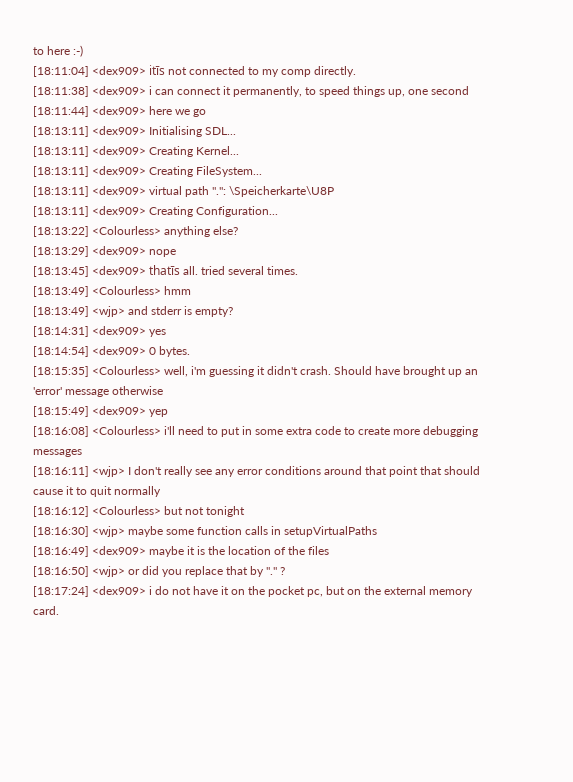to here :-)
[18:11:04] <dex909> itīs not connected to my comp directly.
[18:11:38] <dex909> i can connect it permanently, to speed things up, one second
[18:11:44] <dex909> here we go
[18:13:11] <dex909> Initialising SDL...
[18:13:11] <dex909> Creating Kernel...
[18:13:11] <dex909> Creating FileSystem...
[18:13:11] <dex909> virtual path ".": \Speicherkarte\U8P
[18:13:11] <dex909> Creating Configuration...
[18:13:22] <Colourless> anything else?
[18:13:29] <dex909> nope
[18:13:45] <dex909> thatīs all. tried several times.
[18:13:49] <Colourless> hmm
[18:13:49] <wjp> and stderr is empty?
[18:14:31] <dex909> yes
[18:14:54] <dex909> 0 bytes.
[18:15:35] <Colourless> well, i'm guessing it didn't crash. Should have brought up an 'error' message otherwise
[18:15:49] <dex909> yep
[18:16:08] <Colourless> i'll need to put in some extra code to create more debugging messages
[18:16:11] <wjp> I don't really see any error conditions around that point that should cause it to quit normally
[18:16:12] <Colourless> but not tonight
[18:16:30] <wjp> maybe some function calls in setupVirtualPaths
[18:16:49] <dex909> maybe it is the location of the files
[18:16:50] <wjp> or did you replace that by "." ?
[18:17:24] <dex909> i do not have it on the pocket pc, but on the external memory card.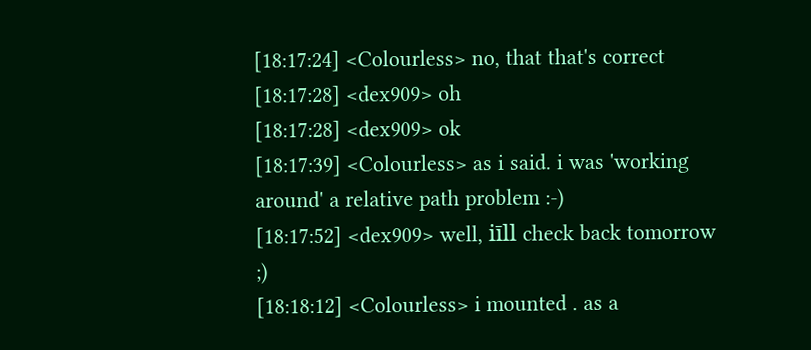[18:17:24] <Colourless> no, that that's correct
[18:17:28] <dex909> oh
[18:17:28] <dex909> ok
[18:17:39] <Colourless> as i said. i was 'working around' a relative path problem :-)
[18:17:52] <dex909> well, iīll check back tomorrow ;)
[18:18:12] <Colourless> i mounted . as a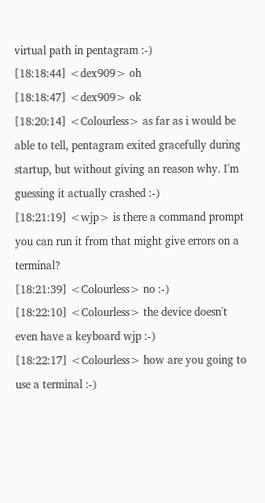virtual path in pentagram :-)
[18:18:44] <dex909> oh
[18:18:47] <dex909> ok
[18:20:14] <Colourless> as far as i would be able to tell, pentagram exited gracefully during startup, but without giving an reason why. I'm guessing it actually crashed :-)
[18:21:19] <wjp> is there a command prompt you can run it from that might give errors on a terminal?
[18:21:39] <Colourless> no :-)
[18:22:10] <Colourless> the device doesn't even have a keyboard wjp :-)
[18:22:17] <Colourless> how are you going to use a terminal :-)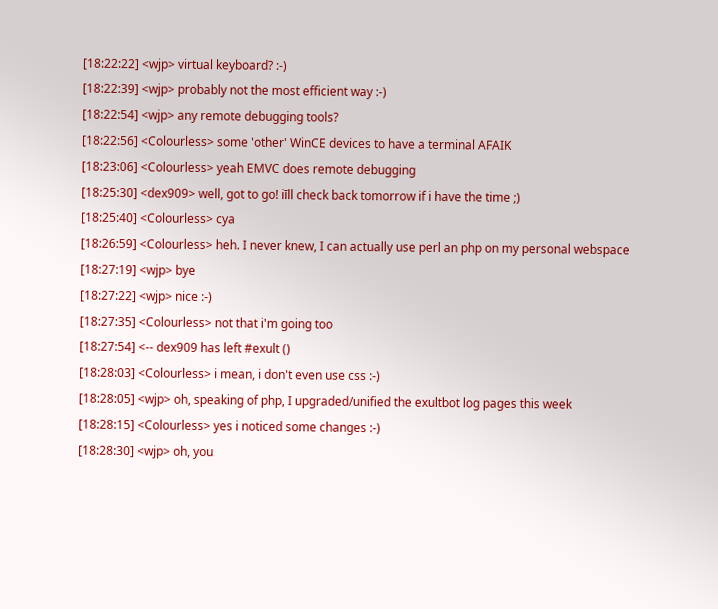[18:22:22] <wjp> virtual keyboard? :-)
[18:22:39] <wjp> probably not the most efficient way :-)
[18:22:54] <wjp> any remote debugging tools?
[18:22:56] <Colourless> some 'other' WinCE devices to have a terminal AFAIK
[18:23:06] <Colourless> yeah EMVC does remote debugging
[18:25:30] <dex909> well, got to go! iīll check back tomorrow if i have the time ;)
[18:25:40] <Colourless> cya
[18:26:59] <Colourless> heh. I never knew, I can actually use perl an php on my personal webspace
[18:27:19] <wjp> bye
[18:27:22] <wjp> nice :-)
[18:27:35] <Colourless> not that i'm going too
[18:27:54] <-- dex909 has left #exult ()
[18:28:03] <Colourless> i mean, i don't even use css :-)
[18:28:05] <wjp> oh, speaking of php, I upgraded/unified the exultbot log pages this week
[18:28:15] <Colourless> yes i noticed some changes :-)
[18:28:30] <wjp> oh, you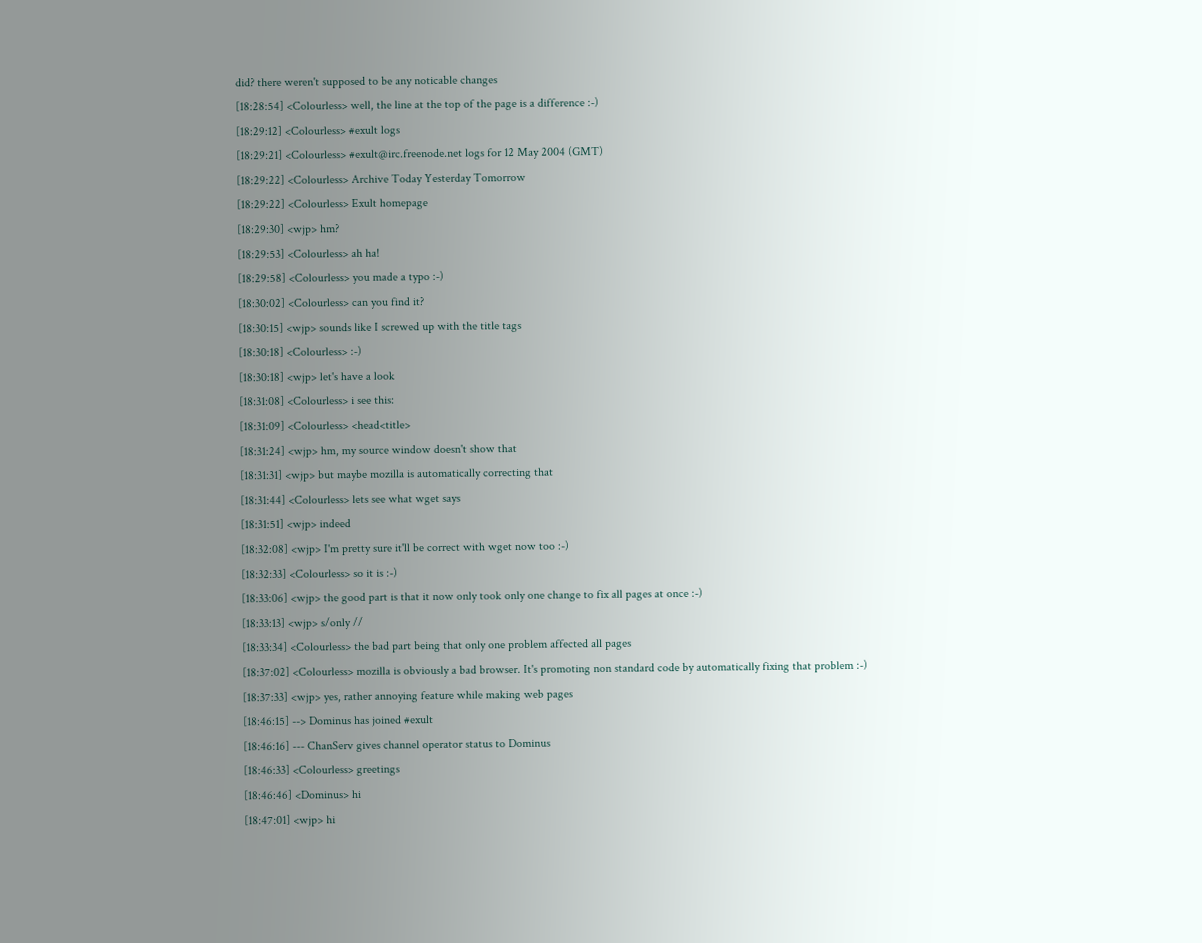did? there weren't supposed to be any noticable changes
[18:28:54] <Colourless> well, the line at the top of the page is a difference :-)
[18:29:12] <Colourless> #exult logs
[18:29:21] <Colourless> #exult@irc.freenode.net logs for 12 May 2004 (GMT)
[18:29:22] <Colourless> Archive Today Yesterday Tomorrow
[18:29:22] <Colourless> Exult homepage
[18:29:30] <wjp> hm?
[18:29:53] <Colourless> ah ha!
[18:29:58] <Colourless> you made a typo :-)
[18:30:02] <Colourless> can you find it?
[18:30:15] <wjp> sounds like I screwed up with the title tags
[18:30:18] <Colourless> :-)
[18:30:18] <wjp> let's have a look
[18:31:08] <Colourless> i see this:
[18:31:09] <Colourless> <head<title>
[18:31:24] <wjp> hm, my source window doesn't show that
[18:31:31] <wjp> but maybe mozilla is automatically correcting that
[18:31:44] <Colourless> lets see what wget says
[18:31:51] <wjp> indeed
[18:32:08] <wjp> I'm pretty sure it'll be correct with wget now too :-)
[18:32:33] <Colourless> so it is :-)
[18:33:06] <wjp> the good part is that it now only took only one change to fix all pages at once :-)
[18:33:13] <wjp> s/only //
[18:33:34] <Colourless> the bad part being that only one problem affected all pages
[18:37:02] <Colourless> mozilla is obviously a bad browser. It's promoting non standard code by automatically fixing that problem :-)
[18:37:33] <wjp> yes, rather annoying feature while making web pages
[18:46:15] --> Dominus has joined #exult
[18:46:16] --- ChanServ gives channel operator status to Dominus
[18:46:33] <Colourless> greetings
[18:46:46] <Dominus> hi
[18:47:01] <wjp> hi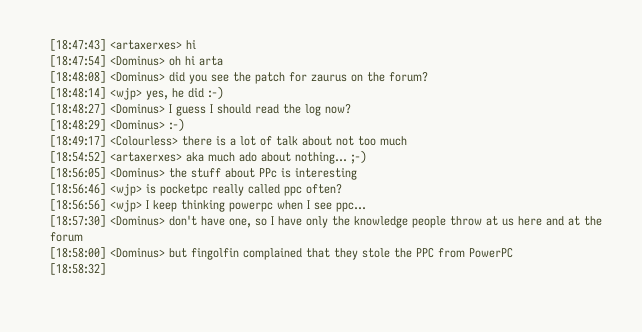[18:47:43] <artaxerxes> hi
[18:47:54] <Dominus> oh hi arta
[18:48:08] <Dominus> did you see the patch for zaurus on the forum?
[18:48:14] <wjp> yes, he did :-)
[18:48:27] <Dominus> I guess I should read the log now?
[18:48:29] <Dominus> :-)
[18:49:17] <Colourless> there is a lot of talk about not too much
[18:54:52] <artaxerxes> aka much ado about nothing... ;-)
[18:56:05] <Dominus> the stuff about PPc is interesting
[18:56:46] <wjp> is pocketpc really called ppc often?
[18:56:56] <wjp> I keep thinking powerpc when I see ppc...
[18:57:30] <Dominus> don't have one, so I have only the knowledge people throw at us here and at the forum
[18:58:00] <Dominus> but fingolfin complained that they stole the PPC from PowerPC
[18:58:32]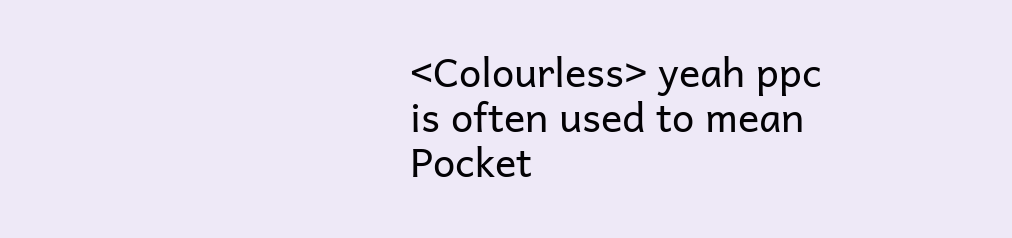<Colourless> yeah ppc is often used to mean Pocket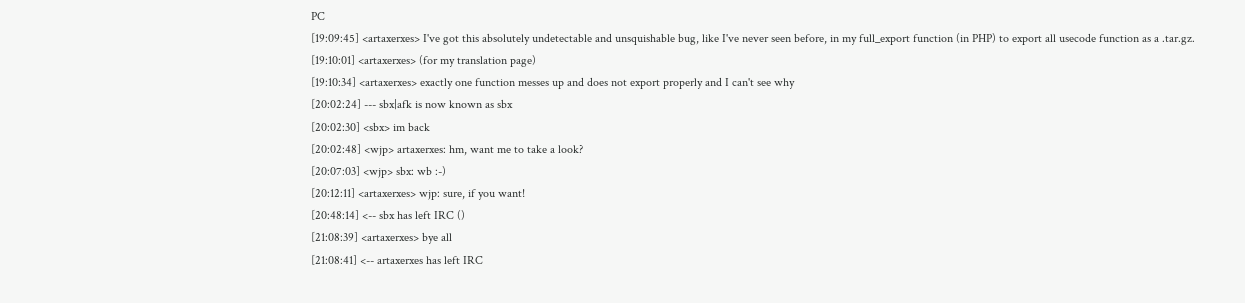PC
[19:09:45] <artaxerxes> I've got this absolutely undetectable and unsquishable bug, like I've never seen before, in my full_export function (in PHP) to export all usecode function as a .tar.gz.
[19:10:01] <artaxerxes> (for my translation page)
[19:10:34] <artaxerxes> exactly one function messes up and does not export properly and I can't see why
[20:02:24] --- sbx|afk is now known as sbx
[20:02:30] <sbx> im back
[20:02:48] <wjp> artaxerxes: hm, want me to take a look?
[20:07:03] <wjp> sbx: wb :-)
[20:12:11] <artaxerxes> wjp: sure, if you want!
[20:48:14] <-- sbx has left IRC ()
[21:08:39] <artaxerxes> bye all
[21:08:41] <-- artaxerxes has left IRC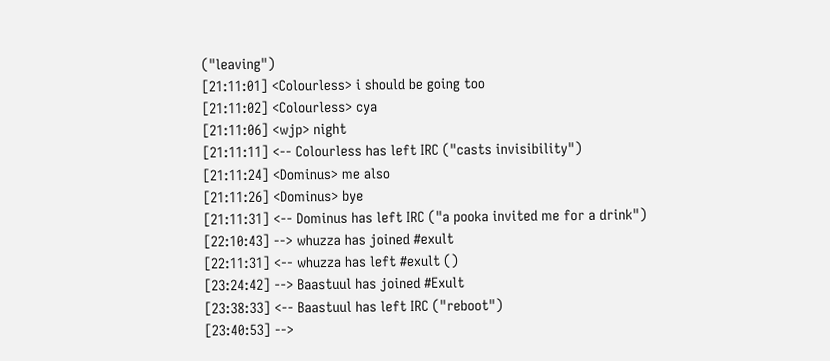("leaving")
[21:11:01] <Colourless> i should be going too
[21:11:02] <Colourless> cya
[21:11:06] <wjp> night
[21:11:11] <-- Colourless has left IRC ("casts invisibility")
[21:11:24] <Dominus> me also
[21:11:26] <Dominus> bye
[21:11:31] <-- Dominus has left IRC ("a pooka invited me for a drink")
[22:10:43] --> whuzza has joined #exult
[22:11:31] <-- whuzza has left #exult ()
[23:24:42] --> Baastuul has joined #Exult
[23:38:33] <-- Baastuul has left IRC ("reboot")
[23:40:53] -->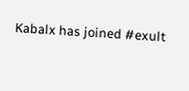Kabalx has joined #exult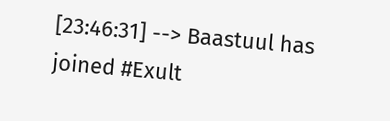[23:46:31] --> Baastuul has joined #Exult